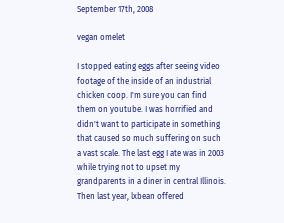September 17th, 2008

vegan omelet

I stopped eating eggs after seeing video footage of the inside of an industrial chicken coop. I'm sure you can find them on youtube. I was horrified and didn't want to participate in something that caused so much suffering on such a vast scale. The last egg I ate was in 2003 while trying not to upset my grandparents in a diner in central Illinois. Then last year, lxbean offered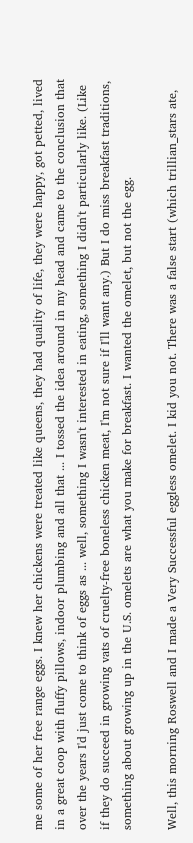me some of her free range eggs. I knew her chickens were treated like queens, they had quality of life, they were happy, got petted, lived in a great coop with fluffy pillows, indoor plumbing and all that ... I tossed the idea around in my head and came to the conclusion that over the years I'd just come to think of eggs as ... well, something I wasn't interested in eating, something I didn't particularly like. (Like if they do succeed in growing vats of cruelty-free boneless chicken meat, I'm not sure if I'll want any.) But I do miss breakfast traditions, something about growing up in the U.S. omelets are what you make for breakfast. I wanted the omelet, but not the egg.

Well, this morning Roswell and I made a Very Successful eggless omelet. I kid you not. There was a false start (which trillian_stars ate,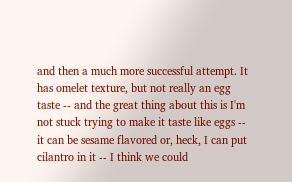and then a much more successful attempt. It has omelet texture, but not really an egg taste -- and the great thing about this is I'm not stuck trying to make it taste like eggs -- it can be sesame flavored or, heck, I can put cilantro in it -- I think we could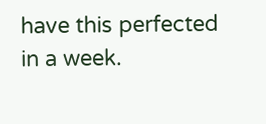have this perfected in a week.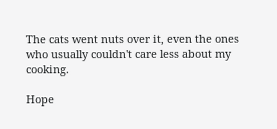The cats went nuts over it, even the ones who usually couldn't care less about my cooking.

Hope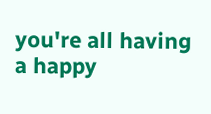you're all having a happy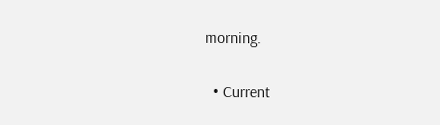morning.

  • Current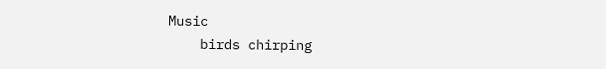Music
    birds chirping